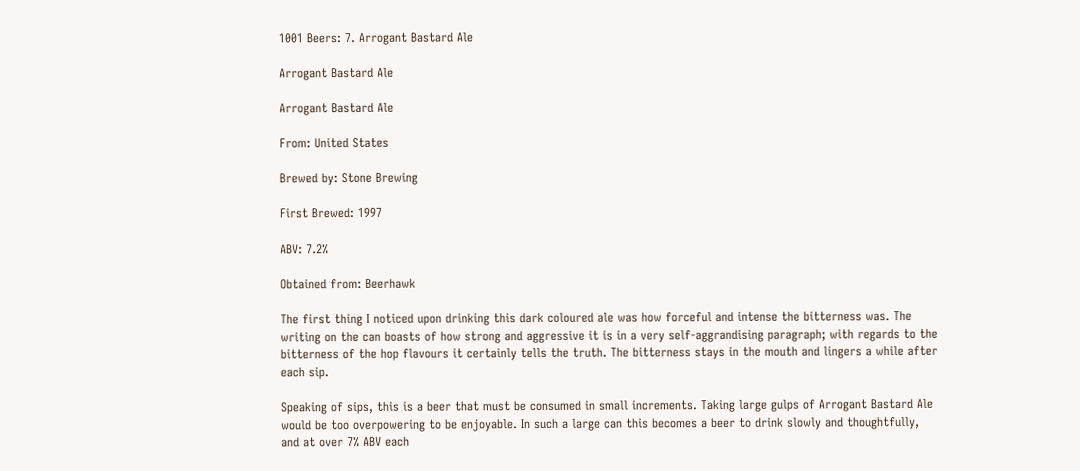1001 Beers: 7. Arrogant Bastard Ale

Arrogant Bastard Ale

Arrogant Bastard Ale

From: United States

Brewed by: Stone Brewing

First Brewed: 1997

ABV: 7.2%

Obtained from: Beerhawk

The first thing I noticed upon drinking this dark coloured ale was how forceful and intense the bitterness was. The writing on the can boasts of how strong and aggressive it is in a very self-aggrandising paragraph; with regards to the bitterness of the hop flavours it certainly tells the truth. The bitterness stays in the mouth and lingers a while after each sip.

Speaking of sips, this is a beer that must be consumed in small increments. Taking large gulps of Arrogant Bastard Ale would be too overpowering to be enjoyable. In such a large can this becomes a beer to drink slowly and thoughtfully, and at over 7% ABV each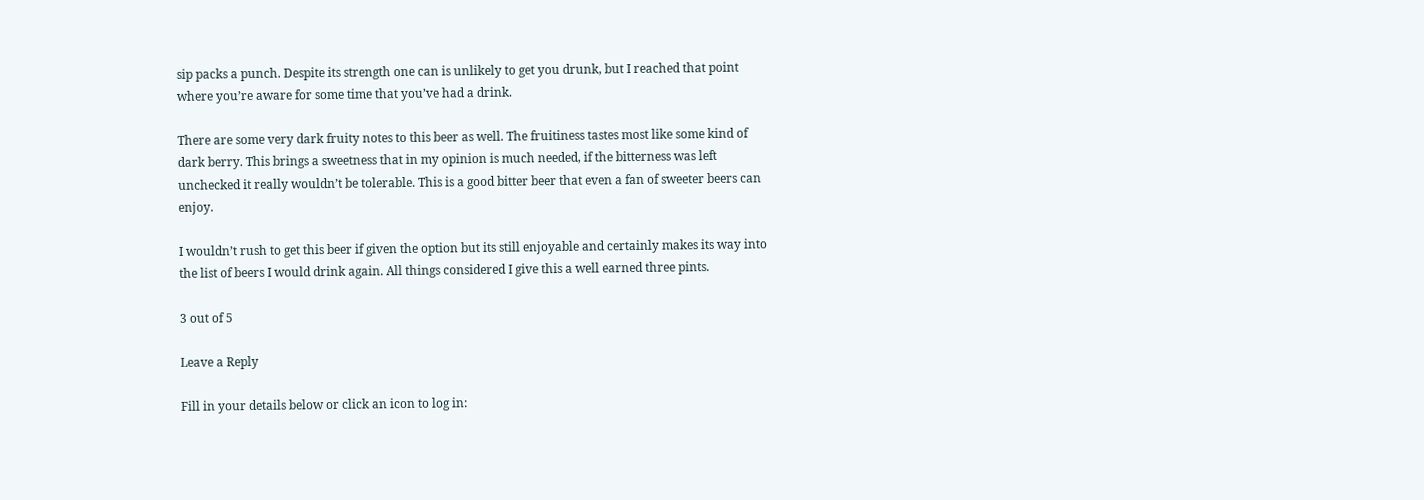sip packs a punch. Despite its strength one can is unlikely to get you drunk, but I reached that point where you’re aware for some time that you’ve had a drink.

There are some very dark fruity notes to this beer as well. The fruitiness tastes most like some kind of dark berry. This brings a sweetness that in my opinion is much needed, if the bitterness was left unchecked it really wouldn’t be tolerable. This is a good bitter beer that even a fan of sweeter beers can enjoy.

I wouldn’t rush to get this beer if given the option but its still enjoyable and certainly makes its way into the list of beers I would drink again. All things considered I give this a well earned three pints.

3 out of 5

Leave a Reply

Fill in your details below or click an icon to log in: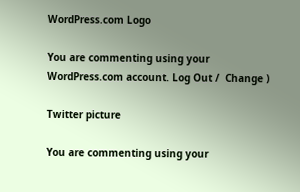WordPress.com Logo

You are commenting using your WordPress.com account. Log Out /  Change )

Twitter picture

You are commenting using your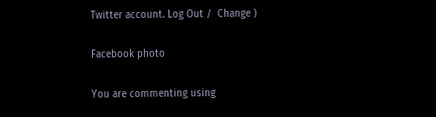Twitter account. Log Out /  Change )

Facebook photo

You are commenting using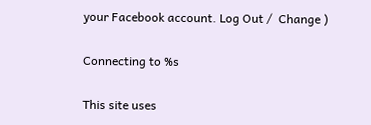your Facebook account. Log Out /  Change )

Connecting to %s

This site uses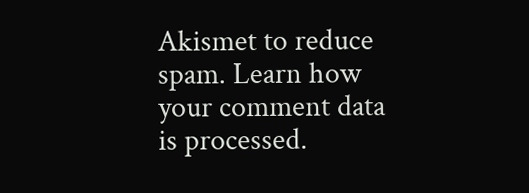Akismet to reduce spam. Learn how your comment data is processed.